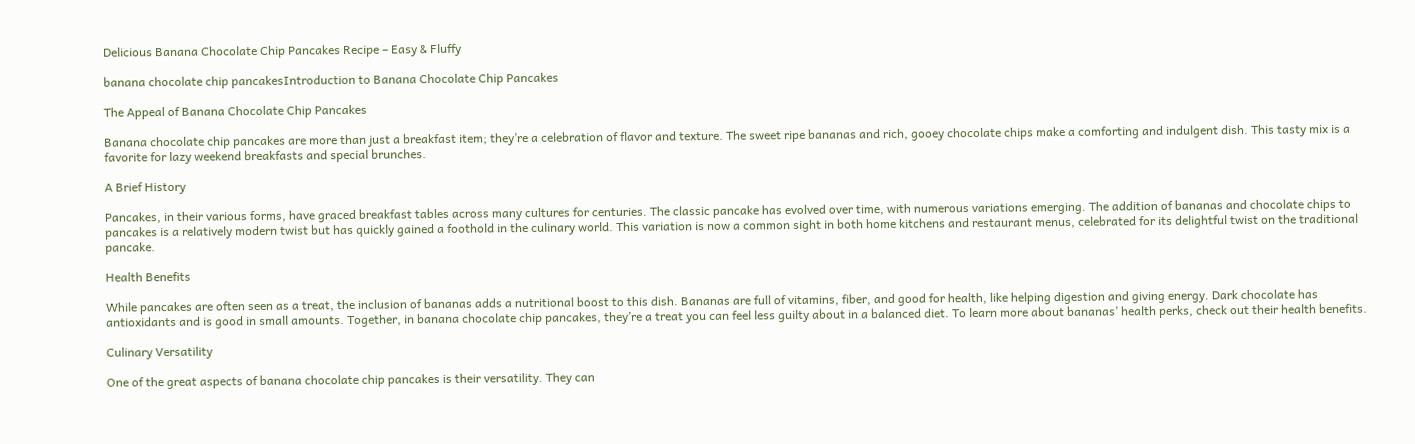Delicious Banana Chocolate Chip Pancakes Recipe – Easy & Fluffy

banana chocolate chip pancakesIntroduction to Banana Chocolate Chip Pancakes

The Appeal of Banana Chocolate Chip Pancakes

Banana chocolate chip pancakes are more than just a breakfast item; they’re a celebration of flavor and texture. The sweet ripe bananas and rich, gooey chocolate chips make a comforting and indulgent dish. This tasty mix is a favorite for lazy weekend breakfasts and special brunches.

A Brief History

Pancakes, in their various forms, have graced breakfast tables across many cultures for centuries. The classic pancake has evolved over time, with numerous variations emerging. The addition of bananas and chocolate chips to pancakes is a relatively modern twist but has quickly gained a foothold in the culinary world. This variation is now a common sight in both home kitchens and restaurant menus, celebrated for its delightful twist on the traditional pancake.

Health Benefits

While pancakes are often seen as a treat, the inclusion of bananas adds a nutritional boost to this dish. Bananas are full of vitamins, fiber, and good for health, like helping digestion and giving energy. Dark chocolate has antioxidants and is good in small amounts. Together, in banana chocolate chip pancakes, they’re a treat you can feel less guilty about in a balanced diet. To learn more about bananas’ health perks, check out their health benefits.

Culinary Versatility

One of the great aspects of banana chocolate chip pancakes is their versatility. They can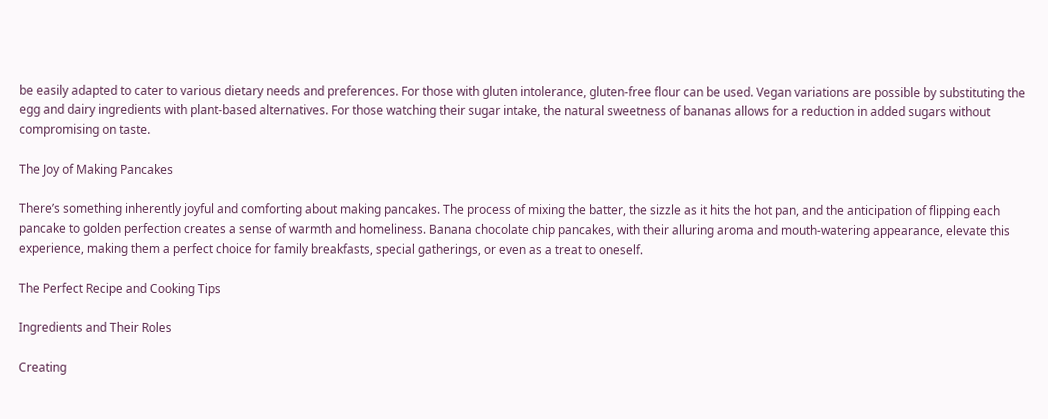be easily adapted to cater to various dietary needs and preferences. For those with gluten intolerance, gluten-free flour can be used. Vegan variations are possible by substituting the egg and dairy ingredients with plant-based alternatives. For those watching their sugar intake, the natural sweetness of bananas allows for a reduction in added sugars without compromising on taste.

The Joy of Making Pancakes

There’s something inherently joyful and comforting about making pancakes. The process of mixing the batter, the sizzle as it hits the hot pan, and the anticipation of flipping each pancake to golden perfection creates a sense of warmth and homeliness. Banana chocolate chip pancakes, with their alluring aroma and mouth-watering appearance, elevate this experience, making them a perfect choice for family breakfasts, special gatherings, or even as a treat to oneself.

The Perfect Recipe and Cooking Tips

Ingredients and Their Roles

Creating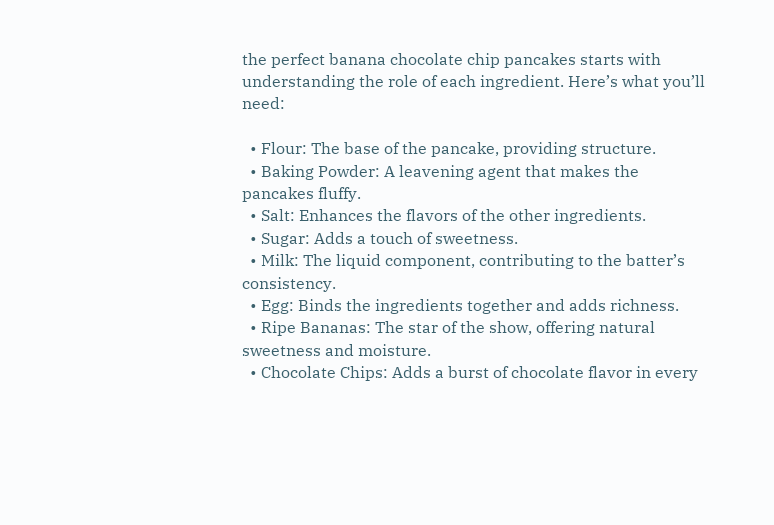the perfect banana chocolate chip pancakes starts with understanding the role of each ingredient. Here’s what you’ll need:

  • Flour: The base of the pancake, providing structure.
  • Baking Powder: A leavening agent that makes the pancakes fluffy.
  • Salt: Enhances the flavors of the other ingredients.
  • Sugar: Adds a touch of sweetness.
  • Milk: The liquid component, contributing to the batter’s consistency.
  • Egg: Binds the ingredients together and adds richness.
  • Ripe Bananas: The star of the show, offering natural sweetness and moisture.
  • Chocolate Chips: Adds a burst of chocolate flavor in every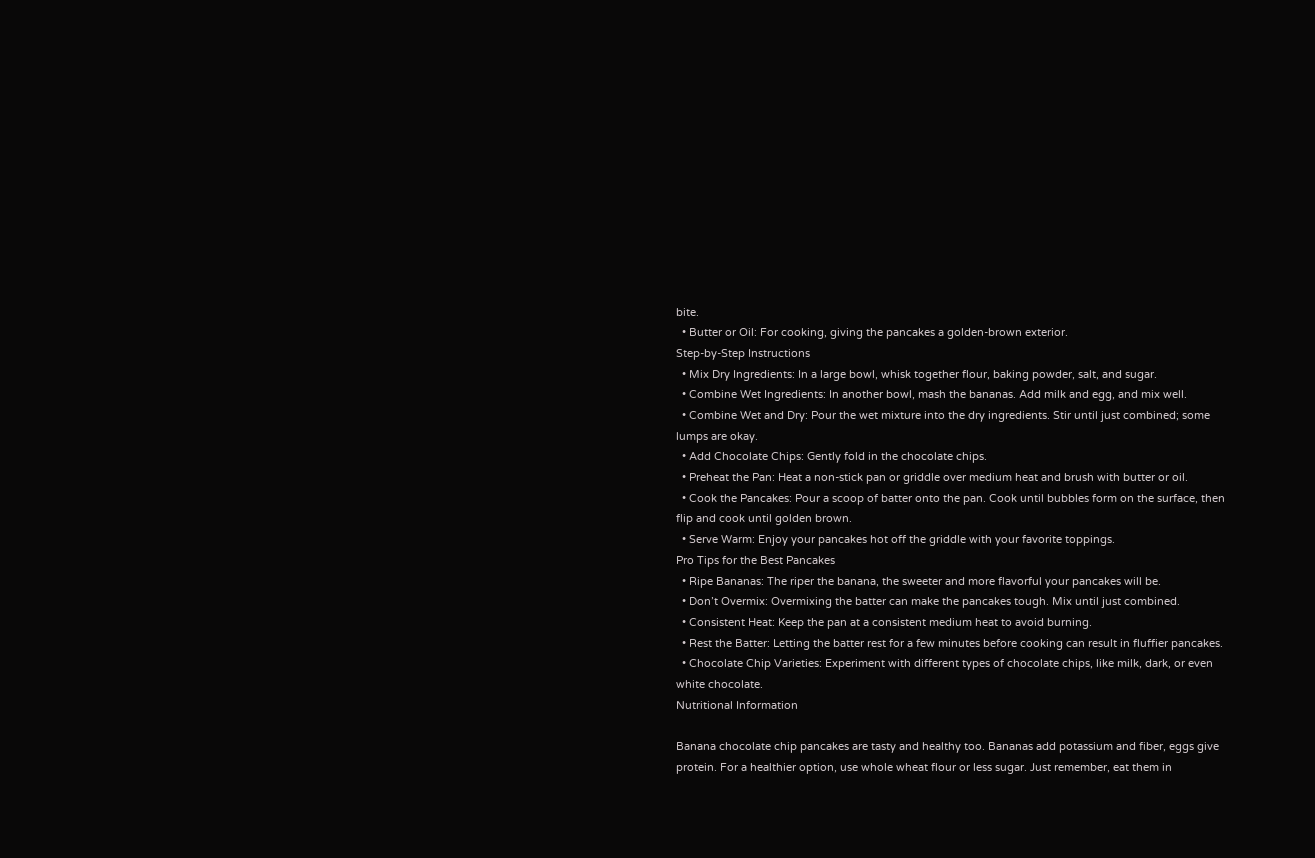bite.
  • Butter or Oil: For cooking, giving the pancakes a golden-brown exterior.
Step-by-Step Instructions
  • Mix Dry Ingredients: In a large bowl, whisk together flour, baking powder, salt, and sugar.
  • Combine Wet Ingredients: In another bowl, mash the bananas. Add milk and egg, and mix well.
  • Combine Wet and Dry: Pour the wet mixture into the dry ingredients. Stir until just combined; some lumps are okay.
  • Add Chocolate Chips: Gently fold in the chocolate chips.
  • Preheat the Pan: Heat a non-stick pan or griddle over medium heat and brush with butter or oil.
  • Cook the Pancakes: Pour a scoop of batter onto the pan. Cook until bubbles form on the surface, then flip and cook until golden brown.
  • Serve Warm: Enjoy your pancakes hot off the griddle with your favorite toppings.
Pro Tips for the Best Pancakes
  • Ripe Bananas: The riper the banana, the sweeter and more flavorful your pancakes will be.
  • Don’t Overmix: Overmixing the batter can make the pancakes tough. Mix until just combined.
  • Consistent Heat: Keep the pan at a consistent medium heat to avoid burning.
  • Rest the Batter: Letting the batter rest for a few minutes before cooking can result in fluffier pancakes.
  • Chocolate Chip Varieties: Experiment with different types of chocolate chips, like milk, dark, or even white chocolate.
Nutritional Information

Banana chocolate chip pancakes are tasty and healthy too. Bananas add potassium and fiber, eggs give protein. For a healthier option, use whole wheat flour or less sugar. Just remember, eat them in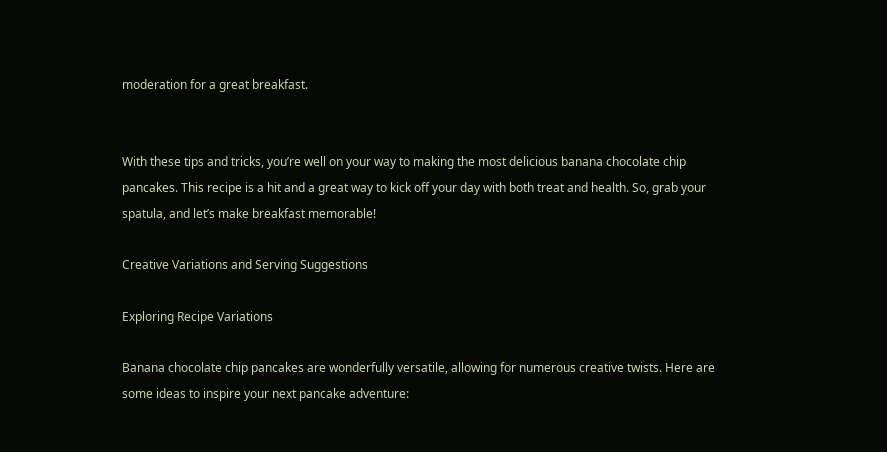moderation for a great breakfast.


With these tips and tricks, you’re well on your way to making the most delicious banana chocolate chip pancakes. This recipe is a hit and a great way to kick off your day with both treat and health. So, grab your spatula, and let’s make breakfast memorable!

Creative Variations and Serving Suggestions

Exploring Recipe Variations

Banana chocolate chip pancakes are wonderfully versatile, allowing for numerous creative twists. Here are some ideas to inspire your next pancake adventure: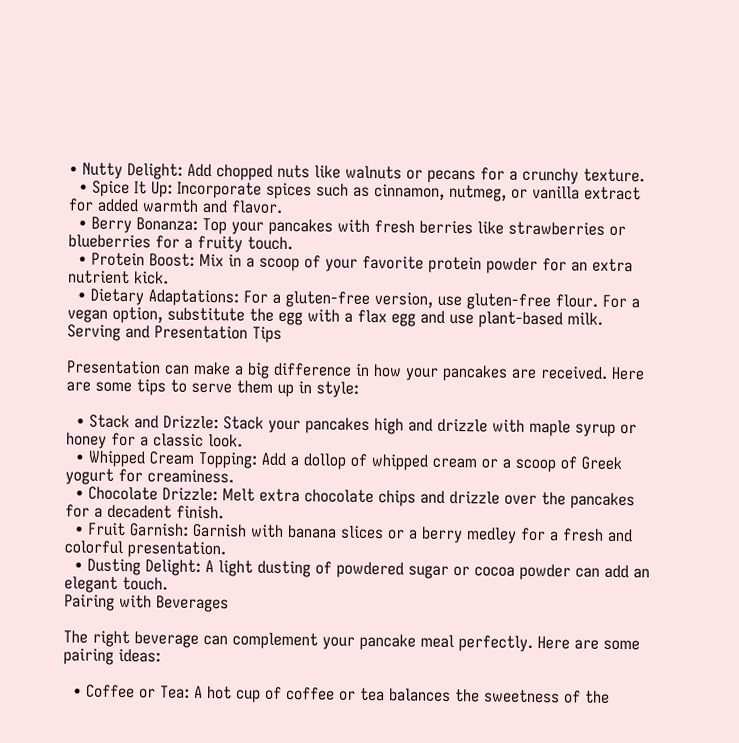• Nutty Delight: Add chopped nuts like walnuts or pecans for a crunchy texture.
  • Spice It Up: Incorporate spices such as cinnamon, nutmeg, or vanilla extract for added warmth and flavor.
  • Berry Bonanza: Top your pancakes with fresh berries like strawberries or blueberries for a fruity touch.
  • Protein Boost: Mix in a scoop of your favorite protein powder for an extra nutrient kick.
  • Dietary Adaptations: For a gluten-free version, use gluten-free flour. For a vegan option, substitute the egg with a flax egg and use plant-based milk.
Serving and Presentation Tips

Presentation can make a big difference in how your pancakes are received. Here are some tips to serve them up in style:

  • Stack and Drizzle: Stack your pancakes high and drizzle with maple syrup or honey for a classic look.
  • Whipped Cream Topping: Add a dollop of whipped cream or a scoop of Greek yogurt for creaminess.
  • Chocolate Drizzle: Melt extra chocolate chips and drizzle over the pancakes for a decadent finish.
  • Fruit Garnish: Garnish with banana slices or a berry medley for a fresh and colorful presentation.
  • Dusting Delight: A light dusting of powdered sugar or cocoa powder can add an elegant touch.
Pairing with Beverages

The right beverage can complement your pancake meal perfectly. Here are some pairing ideas:

  • Coffee or Tea: A hot cup of coffee or tea balances the sweetness of the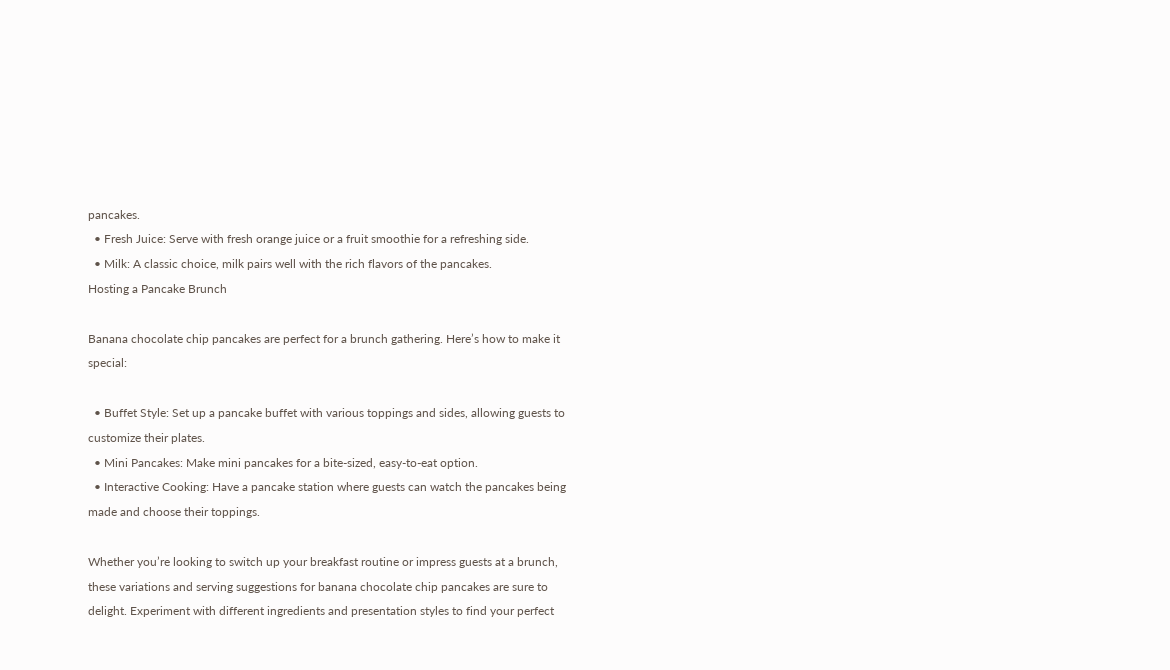pancakes.
  • Fresh Juice: Serve with fresh orange juice or a fruit smoothie for a refreshing side.
  • Milk: A classic choice, milk pairs well with the rich flavors of the pancakes.
Hosting a Pancake Brunch

Banana chocolate chip pancakes are perfect for a brunch gathering. Here’s how to make it special:

  • Buffet Style: Set up a pancake buffet with various toppings and sides, allowing guests to customize their plates.
  • Mini Pancakes: Make mini pancakes for a bite-sized, easy-to-eat option.
  • Interactive Cooking: Have a pancake station where guests can watch the pancakes being made and choose their toppings.

Whether you’re looking to switch up your breakfast routine or impress guests at a brunch, these variations and serving suggestions for banana chocolate chip pancakes are sure to delight. Experiment with different ingredients and presentation styles to find your perfect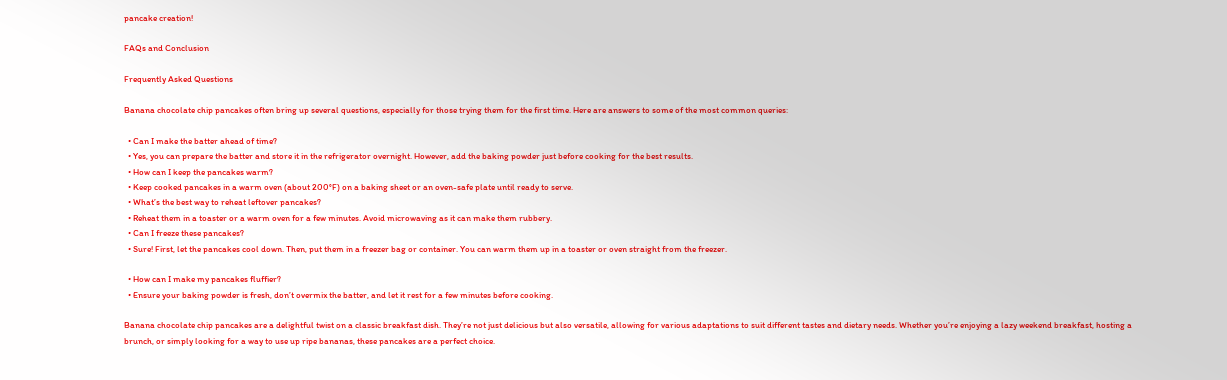pancake creation!

FAQs and Conclusion

Frequently Asked Questions

Banana chocolate chip pancakes often bring up several questions, especially for those trying them for the first time. Here are answers to some of the most common queries:

  • Can I make the batter ahead of time?
  • Yes, you can prepare the batter and store it in the refrigerator overnight. However, add the baking powder just before cooking for the best results.
  • How can I keep the pancakes warm?
  • Keep cooked pancakes in a warm oven (about 200°F) on a baking sheet or an oven-safe plate until ready to serve.
  • What’s the best way to reheat leftover pancakes?
  • Reheat them in a toaster or a warm oven for a few minutes. Avoid microwaving as it can make them rubbery.
  • Can I freeze these pancakes?
  • Sure! First, let the pancakes cool down. Then, put them in a freezer bag or container. You can warm them up in a toaster or oven straight from the freezer.

  • How can I make my pancakes fluffier?
  • Ensure your baking powder is fresh, don’t overmix the batter, and let it rest for a few minutes before cooking.

Banana chocolate chip pancakes are a delightful twist on a classic breakfast dish. They’re not just delicious but also versatile, allowing for various adaptations to suit different tastes and dietary needs. Whether you’re enjoying a lazy weekend breakfast, hosting a brunch, or simply looking for a way to use up ripe bananas, these pancakes are a perfect choice.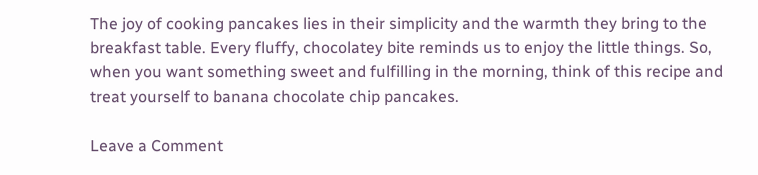The joy of cooking pancakes lies in their simplicity and the warmth they bring to the breakfast table. Every fluffy, chocolatey bite reminds us to enjoy the little things. So, when you want something sweet and fulfilling in the morning, think of this recipe and treat yourself to banana chocolate chip pancakes.

Leave a Comment